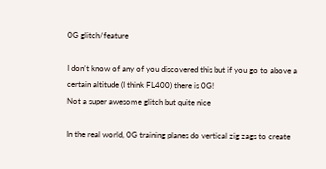0G glitch/feature

I don’t know of any of you discovered this but if you go to above a certain altitude (I think FL400) there is 0G!
Not a super awesome glitch but quite nice

In the real world, 0G training planes do vertical zig zags to create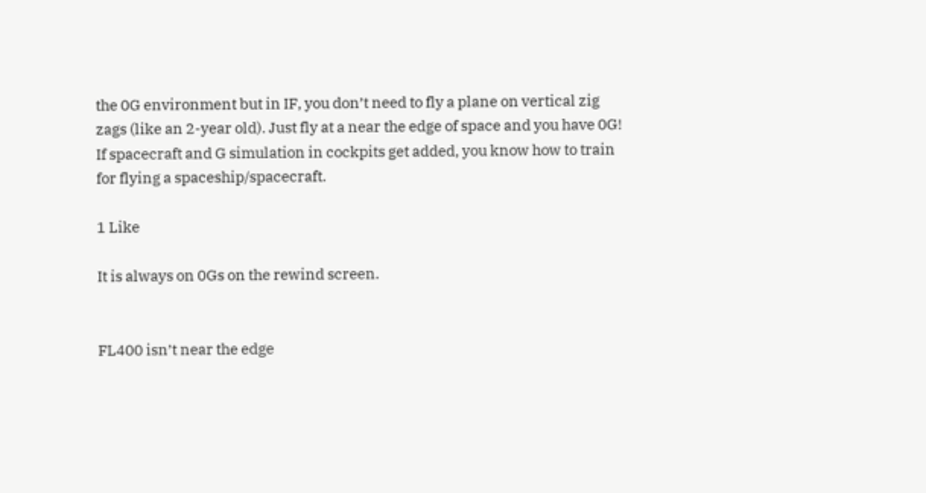the 0G environment but in IF, you don’t need to fly a plane on vertical zig zags (like an 2-year old). Just fly at a near the edge of space and you have 0G! If spacecraft and G simulation in cockpits get added, you know how to train for flying a spaceship/spacecraft.

1 Like

It is always on 0Gs on the rewind screen.


FL400 isn’t near the edge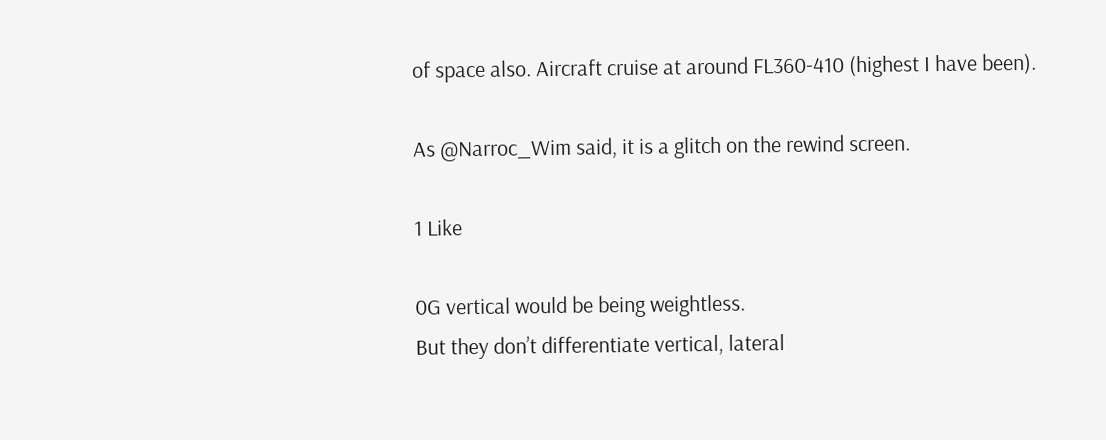of space also. Aircraft cruise at around FL360-410 (highest I have been).

As @Narroc_Wim said, it is a glitch on the rewind screen.

1 Like

0G vertical would be being weightless.
But they don’t differentiate vertical, lateral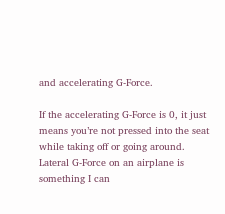and accelerating G-Force.

If the accelerating G-Force is 0, it just means you’re not pressed into the seat while taking off or going around.
Lateral G-Force on an airplane is something I can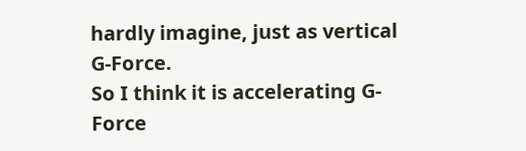hardly imagine, just as vertical G-Force.
So I think it is accelerating G-Force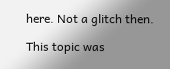here. Not a glitch then.

This topic was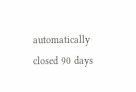automatically closed 90 days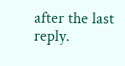after the last reply.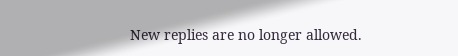New replies are no longer allowed.